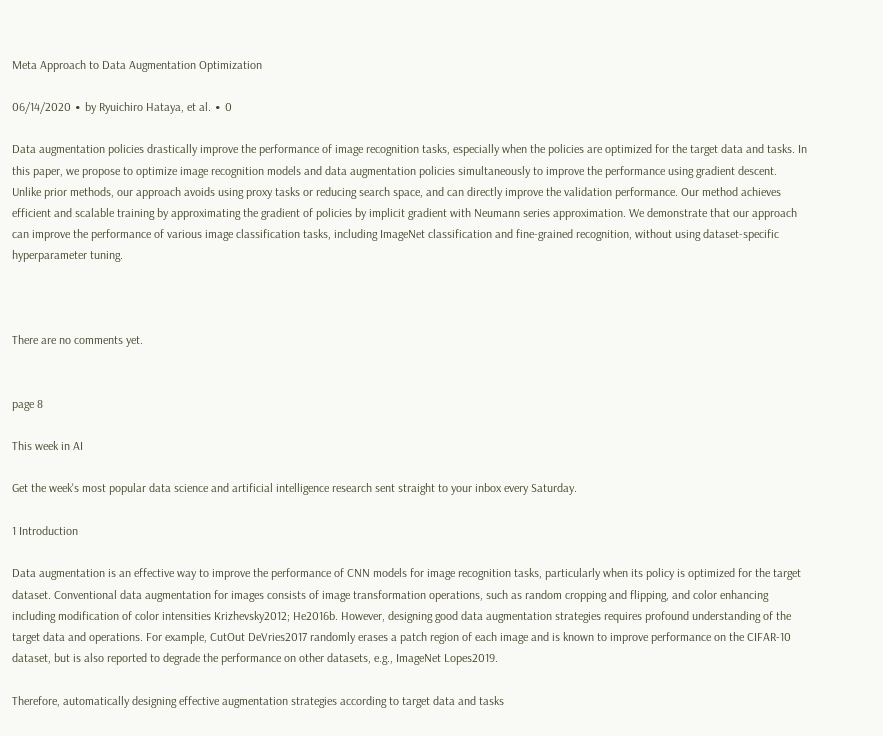Meta Approach to Data Augmentation Optimization

06/14/2020 ∙ by Ryuichiro Hataya, et al. ∙ 0

Data augmentation policies drastically improve the performance of image recognition tasks, especially when the policies are optimized for the target data and tasks. In this paper, we propose to optimize image recognition models and data augmentation policies simultaneously to improve the performance using gradient descent. Unlike prior methods, our approach avoids using proxy tasks or reducing search space, and can directly improve the validation performance. Our method achieves efficient and scalable training by approximating the gradient of policies by implicit gradient with Neumann series approximation. We demonstrate that our approach can improve the performance of various image classification tasks, including ImageNet classification and fine-grained recognition, without using dataset-specific hyperparameter tuning.



There are no comments yet.


page 8

This week in AI

Get the week's most popular data science and artificial intelligence research sent straight to your inbox every Saturday.

1 Introduction

Data augmentation is an effective way to improve the performance of CNN models for image recognition tasks, particularly when its policy is optimized for the target dataset. Conventional data augmentation for images consists of image transformation operations, such as random cropping and flipping, and color enhancing including modification of color intensities Krizhevsky2012; He2016b. However, designing good data augmentation strategies requires profound understanding of the target data and operations. For example, CutOut DeVries2017 randomly erases a patch region of each image and is known to improve performance on the CIFAR-10 dataset, but is also reported to degrade the performance on other datasets, e.g., ImageNet Lopes2019.

Therefore, automatically designing effective augmentation strategies according to target data and tasks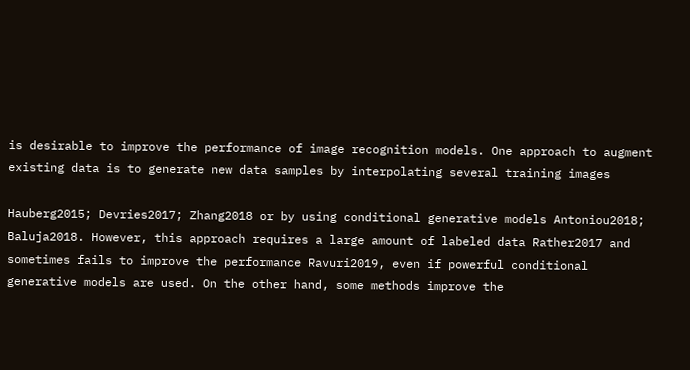is desirable to improve the performance of image recognition models. One approach to augment existing data is to generate new data samples by interpolating several training images

Hauberg2015; Devries2017; Zhang2018 or by using conditional generative models Antoniou2018; Baluja2018. However, this approach requires a large amount of labeled data Rather2017 and sometimes fails to improve the performance Ravuri2019, even if powerful conditional generative models are used. On the other hand, some methods improve the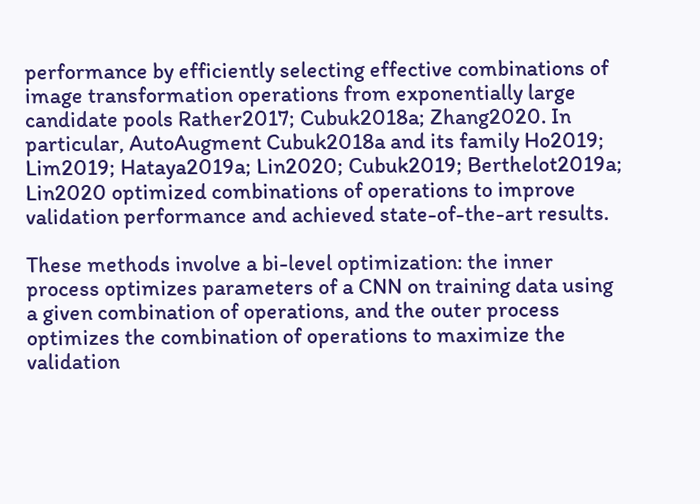performance by efficiently selecting effective combinations of image transformation operations from exponentially large candidate pools Rather2017; Cubuk2018a; Zhang2020. In particular, AutoAugment Cubuk2018a and its family Ho2019; Lim2019; Hataya2019a; Lin2020; Cubuk2019; Berthelot2019a; Lin2020 optimized combinations of operations to improve validation performance and achieved state-of-the-art results.

These methods involve a bi-level optimization: the inner process optimizes parameters of a CNN on training data using a given combination of operations, and the outer process optimizes the combination of operations to maximize the validation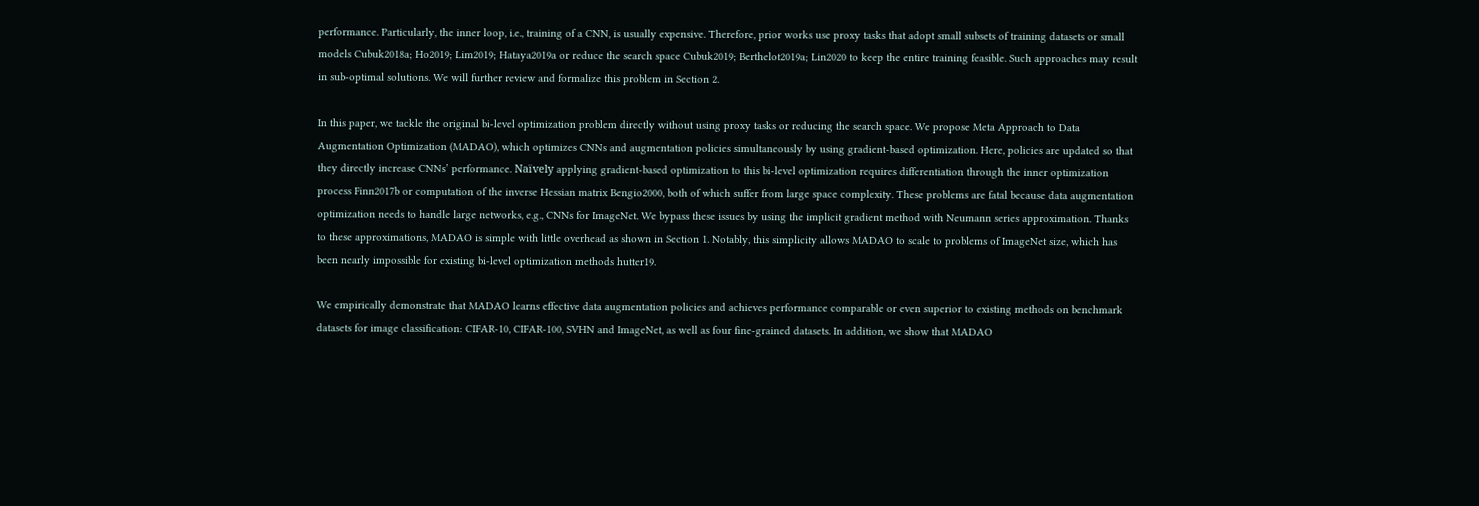performance. Particularly, the inner loop, i.e., training of a CNN, is usually expensive. Therefore, prior works use proxy tasks that adopt small subsets of training datasets or small models Cubuk2018a; Ho2019; Lim2019; Hataya2019a or reduce the search space Cubuk2019; Berthelot2019a; Lin2020 to keep the entire training feasible. Such approaches may result in sub-optimal solutions. We will further review and formalize this problem in Section 2.

In this paper, we tackle the original bi-level optimization problem directly without using proxy tasks or reducing the search space. We propose Meta Approach to Data Augmentation Optimization (MADAO), which optimizes CNNs and augmentation policies simultaneously by using gradient-based optimization. Here, policies are updated so that they directly increase CNNs’ performance. Naïvely applying gradient-based optimization to this bi-level optimization requires differentiation through the inner optimization process Finn2017b or computation of the inverse Hessian matrix Bengio2000, both of which suffer from large space complexity. These problems are fatal because data augmentation optimization needs to handle large networks, e.g., CNNs for ImageNet. We bypass these issues by using the implicit gradient method with Neumann series approximation. Thanks to these approximations, MADAO is simple with little overhead as shown in Section 1. Notably, this simplicity allows MADAO to scale to problems of ImageNet size, which has been nearly impossible for existing bi-level optimization methods hutter19.

We empirically demonstrate that MADAO learns effective data augmentation policies and achieves performance comparable or even superior to existing methods on benchmark datasets for image classification: CIFAR-10, CIFAR-100, SVHN and ImageNet, as well as four fine-grained datasets. In addition, we show that MADAO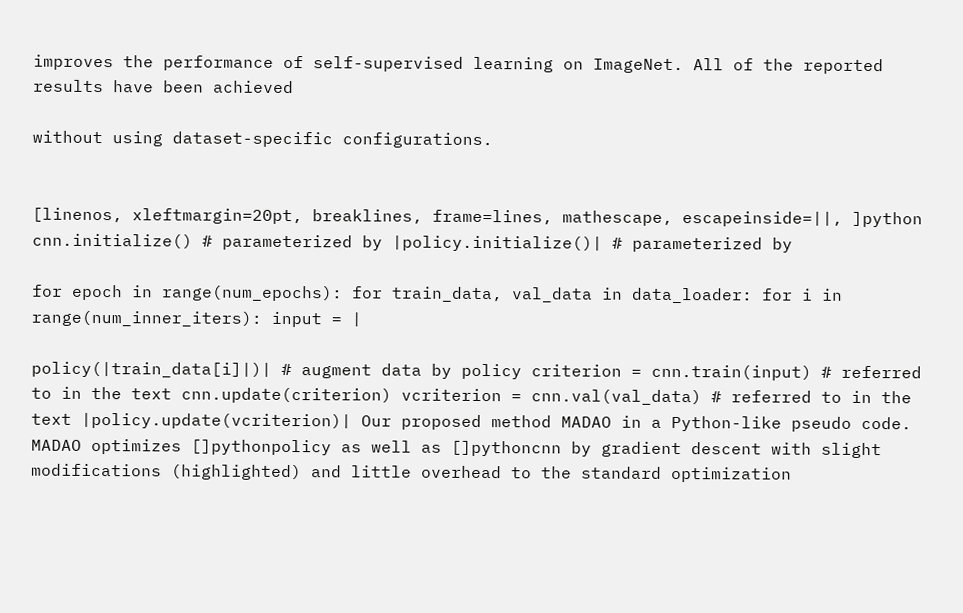improves the performance of self-supervised learning on ImageNet. All of the reported results have been achieved

without using dataset-specific configurations.


[linenos, xleftmargin=20pt, breaklines, frame=lines, mathescape, escapeinside=||, ]python cnn.initialize() # parameterized by |policy.initialize()| # parameterized by

for epoch in range(num_epochs): for train_data, val_data in data_loader: for i in range(num_inner_iters): input = |

policy(|train_data[i]|)| # augment data by policy criterion = cnn.train(input) # referred to in the text cnn.update(criterion) vcriterion = cnn.val(val_data) # referred to in the text |policy.update(vcriterion)| Our proposed method MADAO in a Python-like pseudo code. MADAO optimizes []pythonpolicy as well as []pythoncnn by gradient descent with slight modifications (highlighted) and little overhead to the standard optimization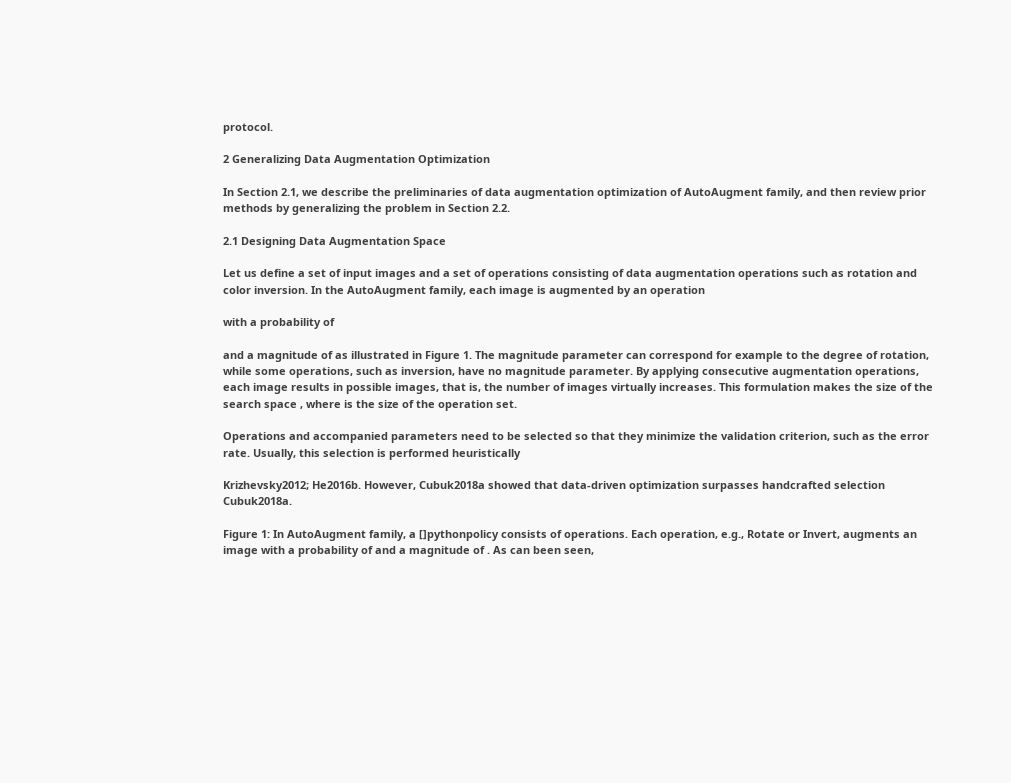protocol.

2 Generalizing Data Augmentation Optimization

In Section 2.1, we describe the preliminaries of data augmentation optimization of AutoAugment family, and then review prior methods by generalizing the problem in Section 2.2.

2.1 Designing Data Augmentation Space

Let us define a set of input images and a set of operations consisting of data augmentation operations such as rotation and color inversion. In the AutoAugment family, each image is augmented by an operation

with a probability of

and a magnitude of as illustrated in Figure 1. The magnitude parameter can correspond for example to the degree of rotation, while some operations, such as inversion, have no magnitude parameter. By applying consecutive augmentation operations, each image results in possible images, that is, the number of images virtually increases. This formulation makes the size of the search space , where is the size of the operation set.

Operations and accompanied parameters need to be selected so that they minimize the validation criterion, such as the error rate. Usually, this selection is performed heuristically

Krizhevsky2012; He2016b. However, Cubuk2018a showed that data-driven optimization surpasses handcrafted selection Cubuk2018a.

Figure 1: In AutoAugment family, a []pythonpolicy consists of operations. Each operation, e.g., Rotate or Invert, augments an image with a probability of and a magnitude of . As can been seen,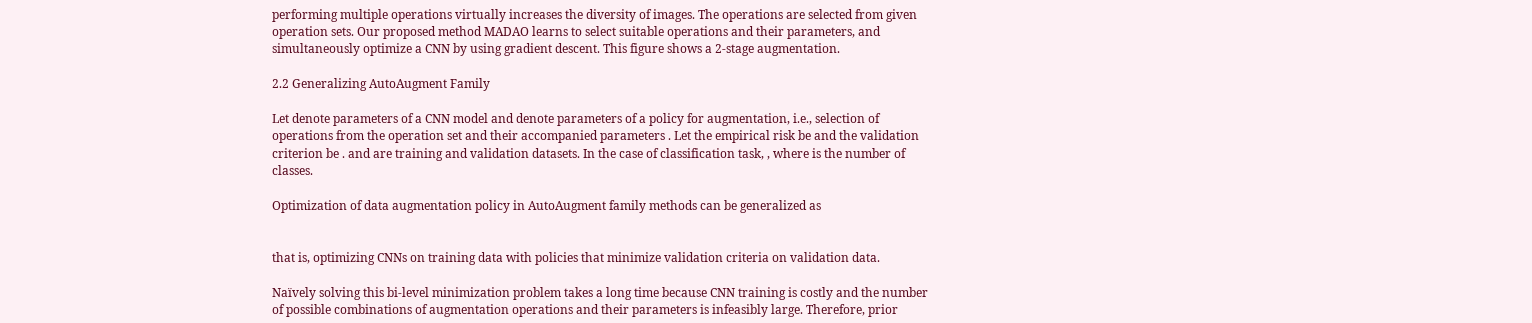performing multiple operations virtually increases the diversity of images. The operations are selected from given operation sets. Our proposed method MADAO learns to select suitable operations and their parameters, and simultaneously optimize a CNN by using gradient descent. This figure shows a 2-stage augmentation.

2.2 Generalizing AutoAugment Family

Let denote parameters of a CNN model and denote parameters of a policy for augmentation, i.e., selection of operations from the operation set and their accompanied parameters . Let the empirical risk be and the validation criterion be . and are training and validation datasets. In the case of classification task, , where is the number of classes.

Optimization of data augmentation policy in AutoAugment family methods can be generalized as


that is, optimizing CNNs on training data with policies that minimize validation criteria on validation data.

Naïvely solving this bi-level minimization problem takes a long time because CNN training is costly and the number of possible combinations of augmentation operations and their parameters is infeasibly large. Therefore, prior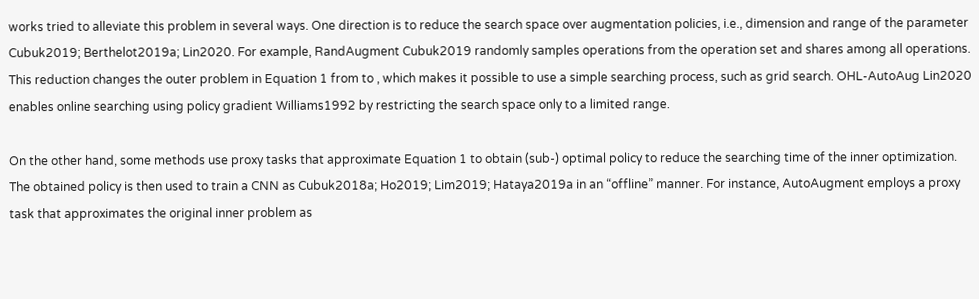works tried to alleviate this problem in several ways. One direction is to reduce the search space over augmentation policies, i.e., dimension and range of the parameter Cubuk2019; Berthelot2019a; Lin2020. For example, RandAugment Cubuk2019 randomly samples operations from the operation set and shares among all operations. This reduction changes the outer problem in Equation 1 from to , which makes it possible to use a simple searching process, such as grid search. OHL-AutoAug Lin2020 enables online searching using policy gradient Williams1992 by restricting the search space only to a limited range.

On the other hand, some methods use proxy tasks that approximate Equation 1 to obtain (sub-) optimal policy to reduce the searching time of the inner optimization. The obtained policy is then used to train a CNN as Cubuk2018a; Ho2019; Lim2019; Hataya2019a in an “offline” manner. For instance, AutoAugment employs a proxy task that approximates the original inner problem as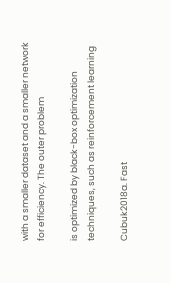with a smaller dataset and a smaller network for efficiency. The outer problem

is optimized by black-box optimization techniques, such as reinforcement learning

Cubuk2018a. Fast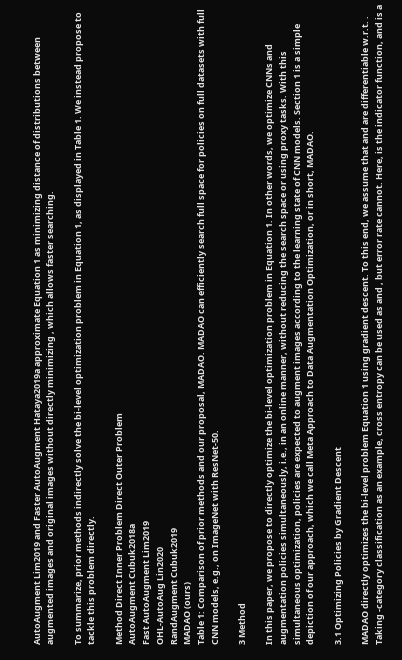AutoAugment Lim2019 and Faster AutoAugment Hataya2019a approximate Equation 1 as minimizing distance of distributions between augmented images and original images without directly minimizing , which allows faster searching.

To summarize, prior methods indirectly solve the bi-level optimization problem in Equation 1, as displayed in Table 1. We instead propose to tackle this problem directly.

Method Direct Inner Problem Direct Outer Problem
AutoAugment Cubuk2018a
Fast AutoAugment Lim2019
OHL-AutoAug Lin2020
RandAugment Cubuk2019
MADAO (ours)
Table 1: Comparison of prior methods and our proposal, MADAO. MADAO can efficiently search full space for policies on full datasets with full CNN models, e.g., on ImageNet with ResNet-50.

3 Method

In this paper, we propose to directly optimize the bi-level optimization problem in Equation 1. In other words, we optimize CNNs and augmentation policies simultaneously, i.e., in an online manner, without reducing the search space or using proxy tasks. With this simultaneous optimization, policies are expected to augment images according to the learning state of CNN models. Section 1 is a simple depiction of our approach, which we call Meta Approach to Data Augmentation Optimization, or in short, MADAO.

3.1 Optimizing Policies by Gradient Descent

MADAO directly optimizes the bi-level problem Equation 1 using gradient descent. To this end, we assume that and are differentiable w.r.t. . Taking -category classification as an example, cross entropy can be used as and , but error rate cannot. Here, is the indicator function, and is a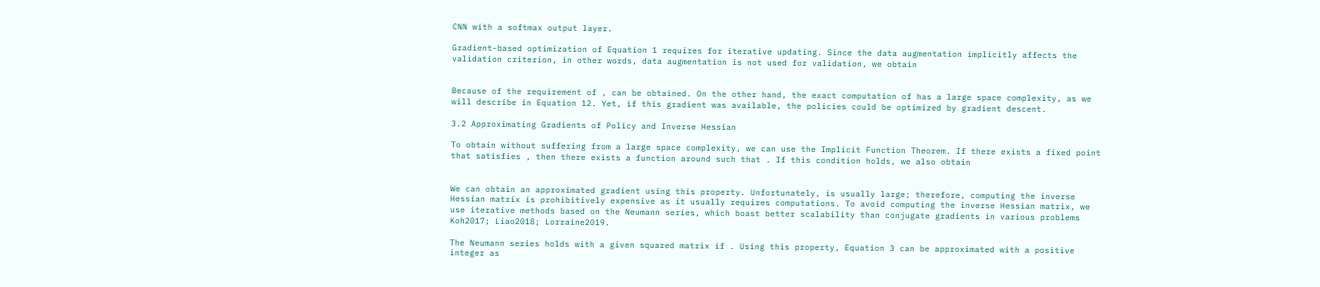CNN with a softmax output layer.

Gradient-based optimization of Equation 1 requires for iterative updating. Since the data augmentation implicitly affects the validation criterion, in other words, data augmentation is not used for validation, we obtain


Because of the requirement of , can be obtained. On the other hand, the exact computation of has a large space complexity, as we will describe in Equation 12. Yet, if this gradient was available, the policies could be optimized by gradient descent.

3.2 Approximating Gradients of Policy and Inverse Hessian

To obtain without suffering from a large space complexity, we can use the Implicit Function Theorem. If there exists a fixed point that satisfies , then there exists a function around such that . If this condition holds, we also obtain


We can obtain an approximated gradient using this property. Unfortunately, is usually large; therefore, computing the inverse Hessian matrix is prohibitively expensive as it usually requires computations. To avoid computing the inverse Hessian matrix, we use iterative methods based on the Neumann series, which boast better scalability than conjugate gradients in various problems Koh2017; Liao2018; Lorraine2019.

The Neumann series holds with a given squared matrix if . Using this property, Equation 3 can be approximated with a positive integer as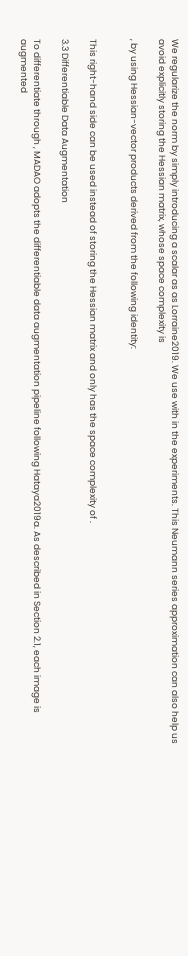We regularize the norm by simply introducing a scalar as as Lorraine2019. We use with in the experiments. This Neumann series approximation can also help us avoid explicitly storing the Hessian matrix, whose space complexity is

, by using Hessian-vector products derived from the following identity:


This right-hand side can be used instead of storing the Hessian matrix and only has the space complexity of .

3.3 Differentiable Data Augmentation

To differentiate through , MADAO adopts the differentiable data augmentation pipeline following Hataya2019a. As described in Section 2.1, each image is augmented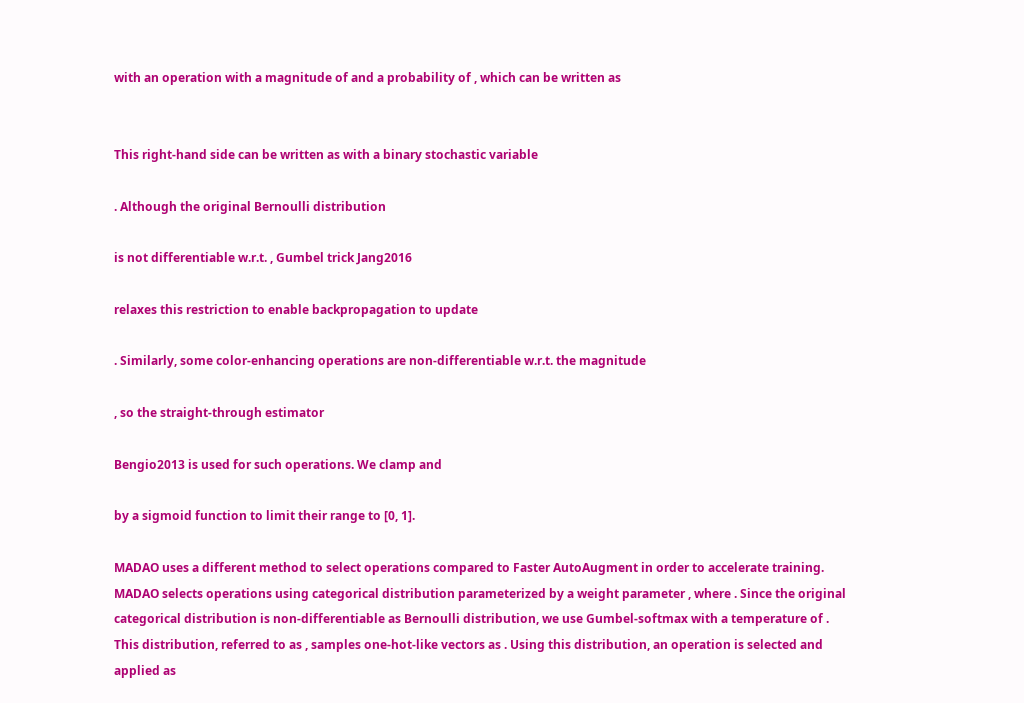with an operation with a magnitude of and a probability of , which can be written as


This right-hand side can be written as with a binary stochastic variable

. Although the original Bernoulli distribution

is not differentiable w.r.t. , Gumbel trick Jang2016

relaxes this restriction to enable backpropagation to update

. Similarly, some color-enhancing operations are non-differentiable w.r.t. the magnitude

, so the straight-through estimator

Bengio2013 is used for such operations. We clamp and

by a sigmoid function to limit their range to [0, 1].

MADAO uses a different method to select operations compared to Faster AutoAugment in order to accelerate training. MADAO selects operations using categorical distribution parameterized by a weight parameter , where . Since the original categorical distribution is non-differentiable as Bernoulli distribution, we use Gumbel-softmax with a temperature of . This distribution, referred to as , samples one-hot-like vectors as . Using this distribution, an operation is selected and applied as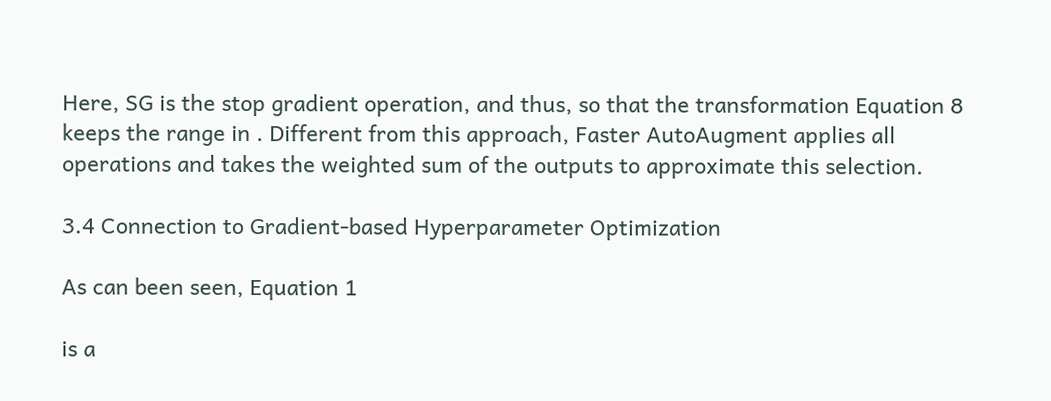Here, SG is the stop gradient operation, and thus, so that the transformation Equation 8 keeps the range in . Different from this approach, Faster AutoAugment applies all operations and takes the weighted sum of the outputs to approximate this selection.

3.4 Connection to Gradient-based Hyperparameter Optimization

As can been seen, Equation 1

is a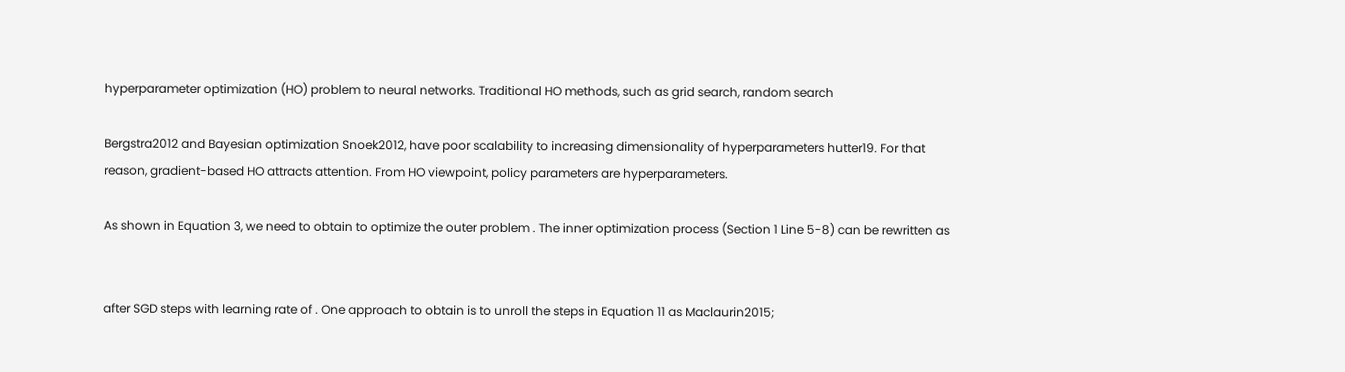hyperparameter optimization (HO) problem to neural networks. Traditional HO methods, such as grid search, random search

Bergstra2012 and Bayesian optimization Snoek2012, have poor scalability to increasing dimensionality of hyperparameters hutter19. For that reason, gradient-based HO attracts attention. From HO viewpoint, policy parameters are hyperparameters.

As shown in Equation 3, we need to obtain to optimize the outer problem . The inner optimization process (Section 1 Line 5-8) can be rewritten as


after SGD steps with learning rate of . One approach to obtain is to unroll the steps in Equation 11 as Maclaurin2015;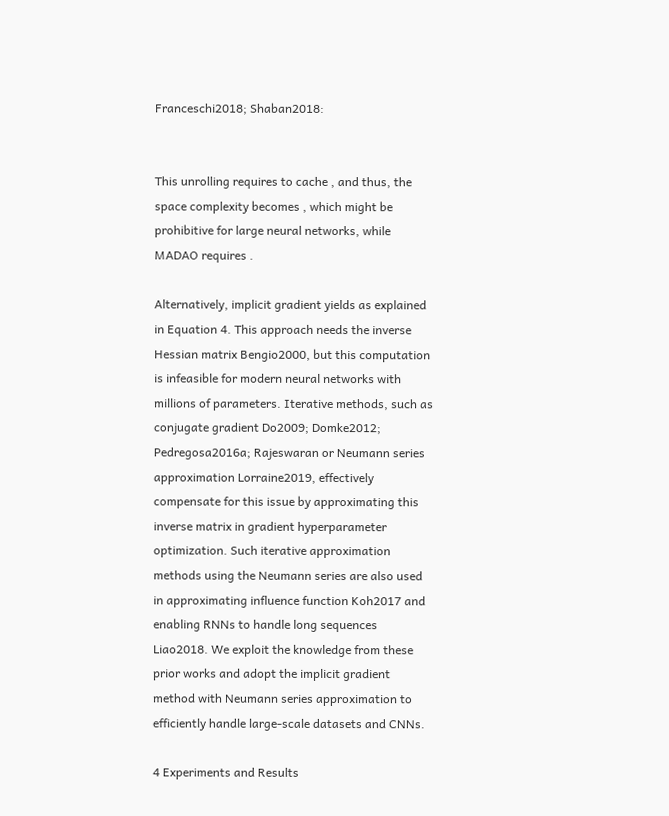Franceschi2018; Shaban2018:


This unrolling requires to cache , and thus, the space complexity becomes , which might be prohibitive for large neural networks, while MADAO requires .

Alternatively, implicit gradient yields as explained in Equation 4. This approach needs the inverse Hessian matrix Bengio2000, but this computation is infeasible for modern neural networks with millions of parameters. Iterative methods, such as conjugate gradient Do2009; Domke2012; Pedregosa2016a; Rajeswaran or Neumann series approximation Lorraine2019, effectively compensate for this issue by approximating this inverse matrix in gradient hyperparameter optimization. Such iterative approximation methods using the Neumann series are also used in approximating influence function Koh2017 and enabling RNNs to handle long sequences Liao2018. We exploit the knowledge from these prior works and adopt the implicit gradient method with Neumann series approximation to efficiently handle large-scale datasets and CNNs.

4 Experiments and Results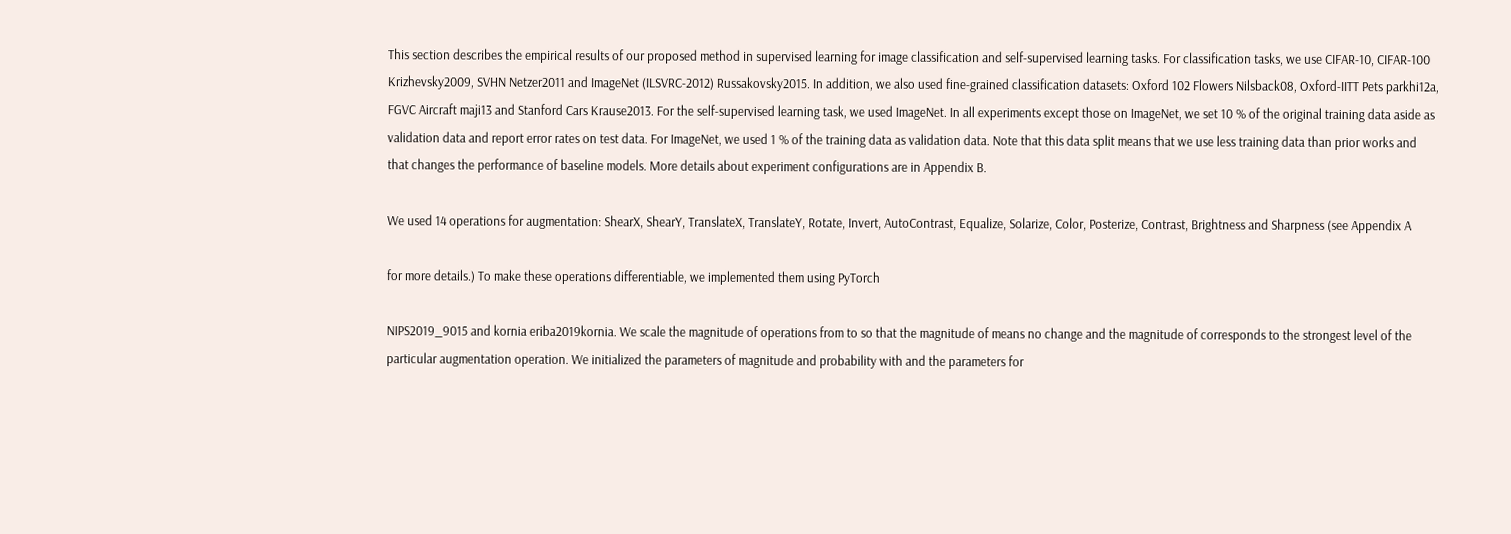This section describes the empirical results of our proposed method in supervised learning for image classification and self-supervised learning tasks. For classification tasks, we use CIFAR-10, CIFAR-100 Krizhevsky2009, SVHN Netzer2011 and ImageNet (ILSVRC-2012) Russakovsky2015. In addition, we also used fine-grained classification datasets: Oxford 102 Flowers Nilsback08, Oxford-IITT Pets parkhi12a, FGVC Aircraft maji13 and Stanford Cars Krause2013. For the self-supervised learning task, we used ImageNet. In all experiments except those on ImageNet, we set 10 % of the original training data aside as validation data and report error rates on test data. For ImageNet, we used 1 % of the training data as validation data. Note that this data split means that we use less training data than prior works and that changes the performance of baseline models. More details about experiment configurations are in Appendix B.

We used 14 operations for augmentation: ShearX, ShearY, TranslateX, TranslateY, Rotate, Invert, AutoContrast, Equalize, Solarize, Color, Posterize, Contrast, Brightness and Sharpness (see Appendix A

for more details.) To make these operations differentiable, we implemented them using PyTorch

NIPS2019_9015 and kornia eriba2019kornia. We scale the magnitude of operations from to so that the magnitude of means no change and the magnitude of corresponds to the strongest level of the particular augmentation operation. We initialized the parameters of magnitude and probability with and the parameters for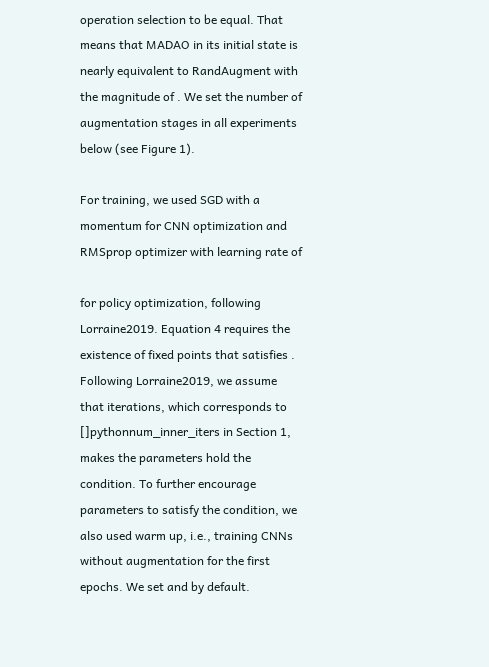operation selection to be equal. That means that MADAO in its initial state is nearly equivalent to RandAugment with the magnitude of . We set the number of augmentation stages in all experiments below (see Figure 1).

For training, we used SGD with a momentum for CNN optimization and RMSprop optimizer with learning rate of

for policy optimization, following Lorraine2019. Equation 4 requires the existence of fixed points that satisfies . Following Lorraine2019, we assume that iterations, which corresponds to []pythonnum_inner_iters in Section 1, makes the parameters hold the condition. To further encourage parameters to satisfy the condition, we also used warm up, i.e., training CNNs without augmentation for the first epochs. We set and by default.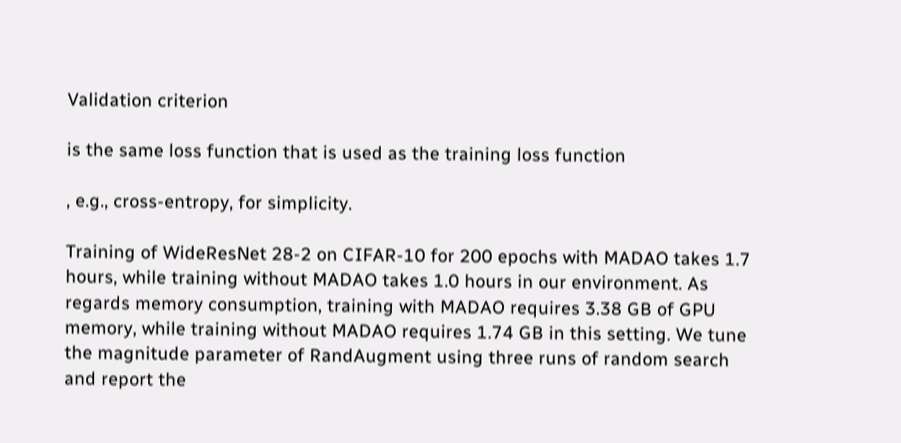Validation criterion

is the same loss function that is used as the training loss function

, e.g., cross-entropy, for simplicity.

Training of WideResNet 28-2 on CIFAR-10 for 200 epochs with MADAO takes 1.7 hours, while training without MADAO takes 1.0 hours in our environment. As regards memory consumption, training with MADAO requires 3.38 GB of GPU memory, while training without MADAO requires 1.74 GB in this setting. We tune the magnitude parameter of RandAugment using three runs of random search and report the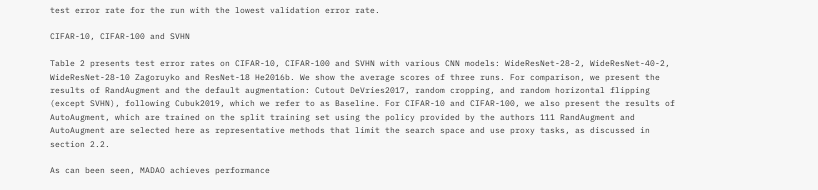test error rate for the run with the lowest validation error rate.

CIFAR-10, CIFAR-100 and SVHN

Table 2 presents test error rates on CIFAR-10, CIFAR-100 and SVHN with various CNN models: WideResNet-28-2, WideResNet-40-2, WideResNet-28-10 Zagoruyko and ResNet-18 He2016b. We show the average scores of three runs. For comparison, we present the results of RandAugment and the default augmentation: Cutout DeVries2017, random cropping, and random horizontal flipping (except SVHN), following Cubuk2019, which we refer to as Baseline. For CIFAR-10 and CIFAR-100, we also present the results of AutoAugment, which are trained on the split training set using the policy provided by the authors 111 RandAugment and AutoAugment are selected here as representative methods that limit the search space and use proxy tasks, as discussed in section 2.2.

As can been seen, MADAO achieves performance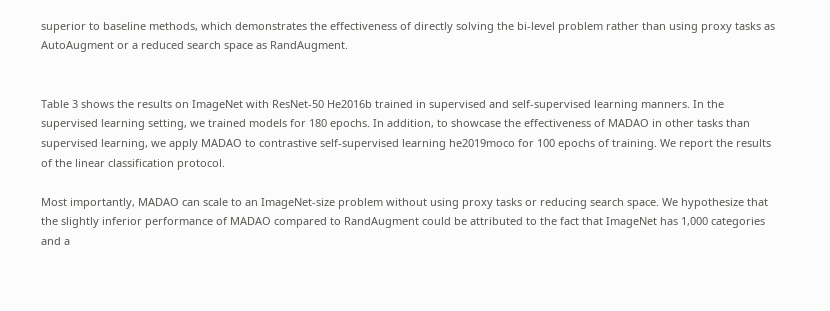superior to baseline methods, which demonstrates the effectiveness of directly solving the bi-level problem rather than using proxy tasks as AutoAugment or a reduced search space as RandAugment.


Table 3 shows the results on ImageNet with ResNet-50 He2016b trained in supervised and self-supervised learning manners. In the supervised learning setting, we trained models for 180 epochs. In addition, to showcase the effectiveness of MADAO in other tasks than supervised learning, we apply MADAO to contrastive self-supervised learning he2019moco for 100 epochs of training. We report the results of the linear classification protocol.

Most importantly, MADAO can scale to an ImageNet-size problem without using proxy tasks or reducing search space. We hypothesize that the slightly inferior performance of MADAO compared to RandAugment could be attributed to the fact that ImageNet has 1,000 categories and a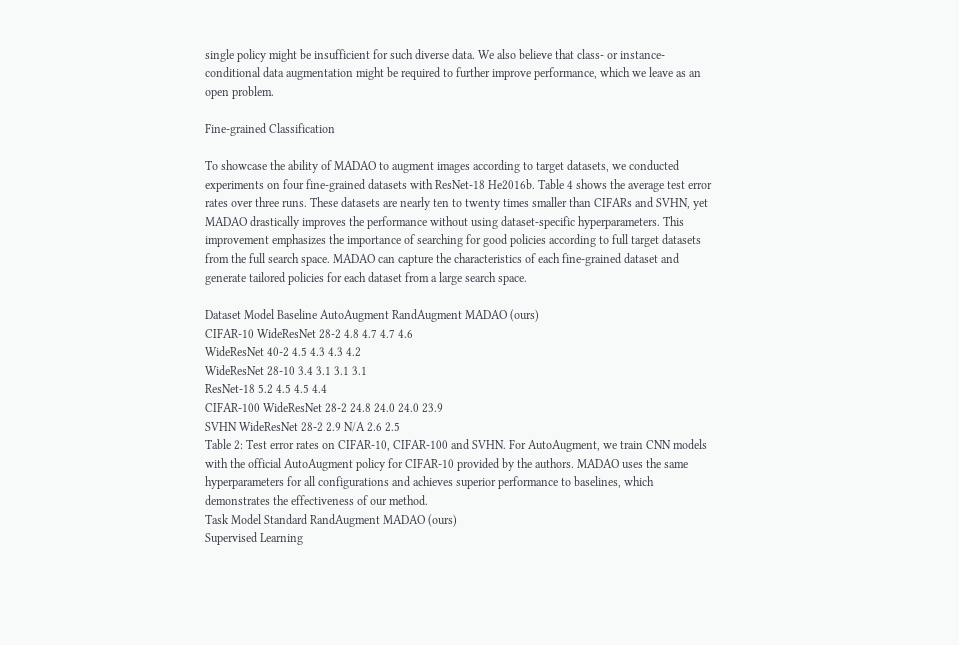single policy might be insufficient for such diverse data. We also believe that class- or instance-conditional data augmentation might be required to further improve performance, which we leave as an open problem.

Fine-grained Classification

To showcase the ability of MADAO to augment images according to target datasets, we conducted experiments on four fine-grained datasets with ResNet-18 He2016b. Table 4 shows the average test error rates over three runs. These datasets are nearly ten to twenty times smaller than CIFARs and SVHN, yet MADAO drastically improves the performance without using dataset-specific hyperparameters. This improvement emphasizes the importance of searching for good policies according to full target datasets from the full search space. MADAO can capture the characteristics of each fine-grained dataset and generate tailored policies for each dataset from a large search space.

Dataset Model Baseline AutoAugment RandAugment MADAO (ours)
CIFAR-10 WideResNet 28-2 4.8 4.7 4.7 4.6
WideResNet 40-2 4.5 4.3 4.3 4.2
WideResNet 28-10 3.4 3.1 3.1 3.1
ResNet-18 5.2 4.5 4.5 4.4
CIFAR-100 WideResNet 28-2 24.8 24.0 24.0 23.9
SVHN WideResNet 28-2 2.9 N/A 2.6 2.5
Table 2: Test error rates on CIFAR-10, CIFAR-100 and SVHN. For AutoAugment, we train CNN models with the official AutoAugment policy for CIFAR-10 provided by the authors. MADAO uses the same hyperparameters for all configurations and achieves superior performance to baselines, which demonstrates the effectiveness of our method.
Task Model Standard RandAugment MADAO (ours)
Supervised Learning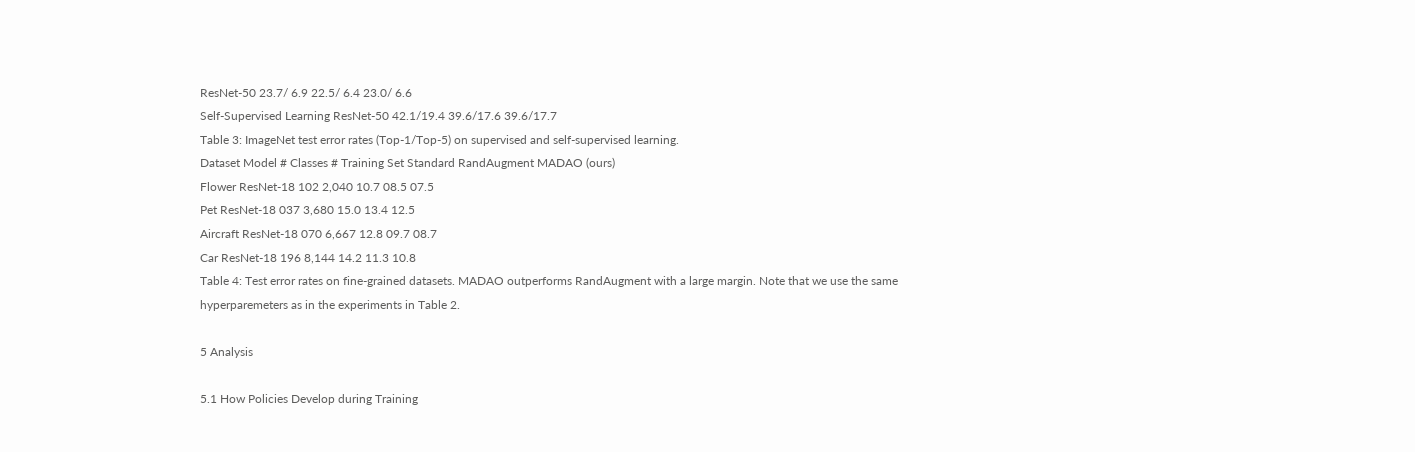ResNet-50 23.7/ 6.9 22.5/ 6.4 23.0/ 6.6
Self-Supervised Learning ResNet-50 42.1/19.4 39.6/17.6 39.6/17.7
Table 3: ImageNet test error rates (Top-1/Top-5) on supervised and self-supervised learning.
Dataset Model # Classes # Training Set Standard RandAugment MADAO (ours)
Flower ResNet-18 102 2,040 10.7 08.5 07.5
Pet ResNet-18 037 3,680 15.0 13.4 12.5
Aircraft ResNet-18 070 6,667 12.8 09.7 08.7
Car ResNet-18 196 8,144 14.2 11.3 10.8
Table 4: Test error rates on fine-grained datasets. MADAO outperforms RandAugment with a large margin. Note that we use the same hyperparemeters as in the experiments in Table 2.

5 Analysis

5.1 How Policies Develop during Training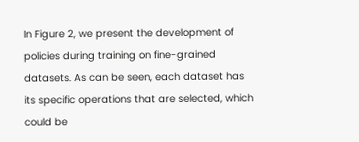In Figure 2, we present the development of policies during training on fine-grained datasets. As can be seen, each dataset has its specific operations that are selected, which could be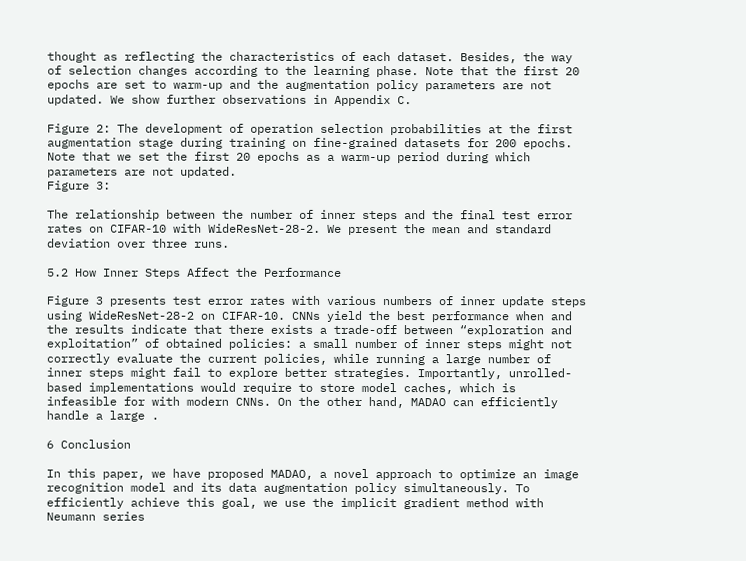thought as reflecting the characteristics of each dataset. Besides, the way of selection changes according to the learning phase. Note that the first 20 epochs are set to warm-up and the augmentation policy parameters are not updated. We show further observations in Appendix C.

Figure 2: The development of operation selection probabilities at the first augmentation stage during training on fine-grained datasets for 200 epochs. Note that we set the first 20 epochs as a warm-up period during which parameters are not updated.
Figure 3:

The relationship between the number of inner steps and the final test error rates on CIFAR-10 with WideResNet-28-2. We present the mean and standard deviation over three runs.

5.2 How Inner Steps Affect the Performance

Figure 3 presents test error rates with various numbers of inner update steps using WideResNet-28-2 on CIFAR-10. CNNs yield the best performance when and the results indicate that there exists a trade-off between “exploration and exploitation” of obtained policies: a small number of inner steps might not correctly evaluate the current policies, while running a large number of inner steps might fail to explore better strategies. Importantly, unrolled-based implementations would require to store model caches, which is infeasible for with modern CNNs. On the other hand, MADAO can efficiently handle a large .

6 Conclusion

In this paper, we have proposed MADAO, a novel approach to optimize an image recognition model and its data augmentation policy simultaneously. To efficiently achieve this goal, we use the implicit gradient method with Neumann series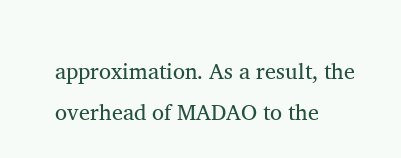approximation. As a result, the overhead of MADAO to the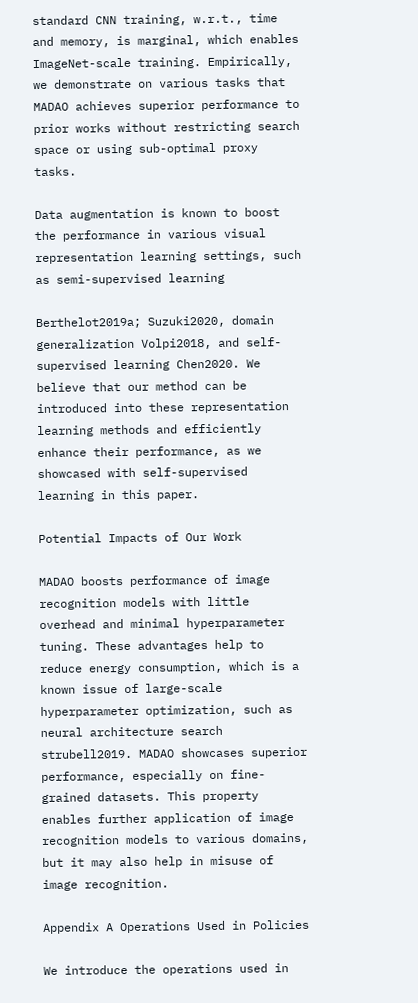standard CNN training, w.r.t., time and memory, is marginal, which enables ImageNet-scale training. Empirically, we demonstrate on various tasks that MADAO achieves superior performance to prior works without restricting search space or using sub-optimal proxy tasks.

Data augmentation is known to boost the performance in various visual representation learning settings, such as semi-supervised learning

Berthelot2019a; Suzuki2020, domain generalization Volpi2018, and self-supervised learning Chen2020. We believe that our method can be introduced into these representation learning methods and efficiently enhance their performance, as we showcased with self-supervised learning in this paper.

Potential Impacts of Our Work

MADAO boosts performance of image recognition models with little overhead and minimal hyperparameter tuning. These advantages help to reduce energy consumption, which is a known issue of large-scale hyperparameter optimization, such as neural architecture search strubell2019. MADAO showcases superior performance, especially on fine-grained datasets. This property enables further application of image recognition models to various domains, but it may also help in misuse of image recognition.

Appendix A Operations Used in Policies

We introduce the operations used in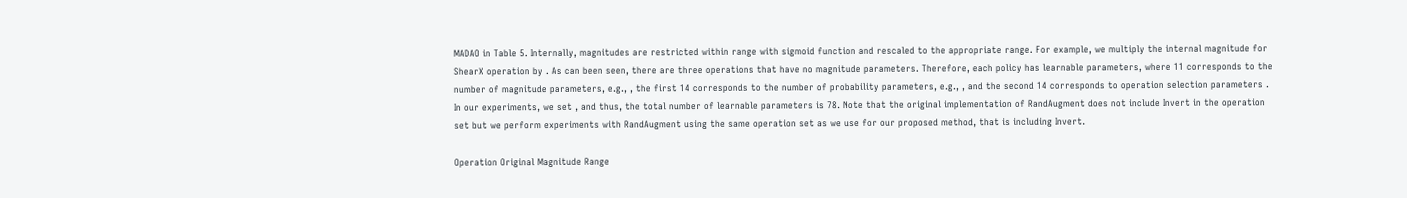MADAO in Table 5. Internally, magnitudes are restricted within range with sigmoid function and rescaled to the appropriate range. For example, we multiply the internal magnitude for ShearX operation by . As can been seen, there are three operations that have no magnitude parameters. Therefore, each policy has learnable parameters, where 11 corresponds to the number of magnitude parameters, e.g., , the first 14 corresponds to the number of probability parameters, e.g., , and the second 14 corresponds to operation selection parameters . In our experiments, we set , and thus, the total number of learnable parameters is 78. Note that the original implementation of RandAugment does not include Invert in the operation set but we perform experiments with RandAugment using the same operation set as we use for our proposed method, that is including Invert.

Operation Original Magnitude Range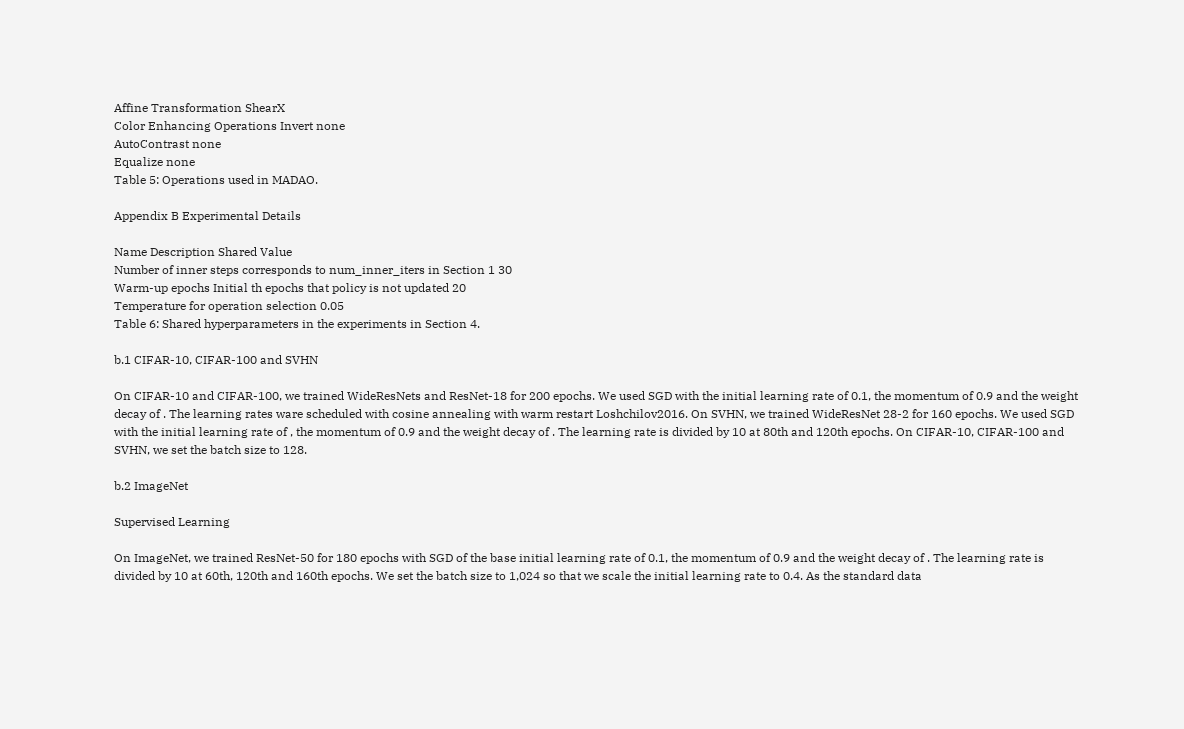Affine Transformation ShearX
Color Enhancing Operations Invert none
AutoContrast none
Equalize none
Table 5: Operations used in MADAO.

Appendix B Experimental Details

Name Description Shared Value
Number of inner steps corresponds to num_inner_iters in Section 1 30
Warm-up epochs Initial th epochs that policy is not updated 20
Temperature for operation selection 0.05
Table 6: Shared hyperparameters in the experiments in Section 4.

b.1 CIFAR-10, CIFAR-100 and SVHN

On CIFAR-10 and CIFAR-100, we trained WideResNets and ResNet-18 for 200 epochs. We used SGD with the initial learning rate of 0.1, the momentum of 0.9 and the weight decay of . The learning rates ware scheduled with cosine annealing with warm restart Loshchilov2016. On SVHN, we trained WideResNet 28-2 for 160 epochs. We used SGD with the initial learning rate of , the momentum of 0.9 and the weight decay of . The learning rate is divided by 10 at 80th and 120th epochs. On CIFAR-10, CIFAR-100 and SVHN, we set the batch size to 128.

b.2 ImageNet

Supervised Learning

On ImageNet, we trained ResNet-50 for 180 epochs with SGD of the base initial learning rate of 0.1, the momentum of 0.9 and the weight decay of . The learning rate is divided by 10 at 60th, 120th and 160th epochs. We set the batch size to 1,024 so that we scale the initial learning rate to 0.4. As the standard data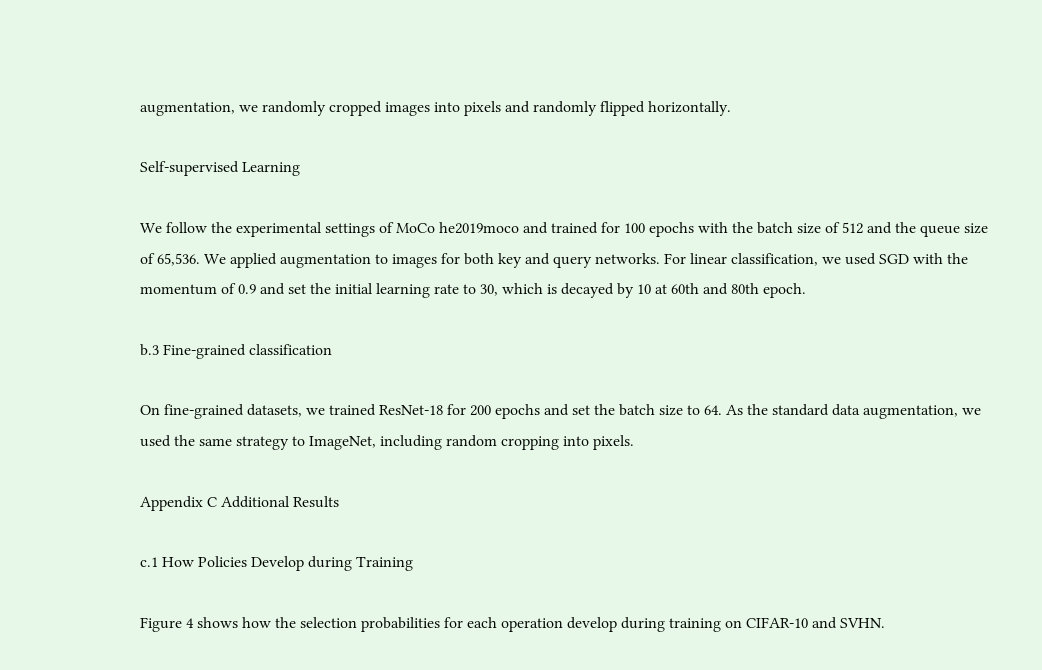augmentation, we randomly cropped images into pixels and randomly flipped horizontally.

Self-supervised Learning

We follow the experimental settings of MoCo he2019moco and trained for 100 epochs with the batch size of 512 and the queue size of 65,536. We applied augmentation to images for both key and query networks. For linear classification, we used SGD with the momentum of 0.9 and set the initial learning rate to 30, which is decayed by 10 at 60th and 80th epoch.

b.3 Fine-grained classification

On fine-grained datasets, we trained ResNet-18 for 200 epochs and set the batch size to 64. As the standard data augmentation, we used the same strategy to ImageNet, including random cropping into pixels.

Appendix C Additional Results

c.1 How Policies Develop during Training

Figure 4 shows how the selection probabilities for each operation develop during training on CIFAR-10 and SVHN.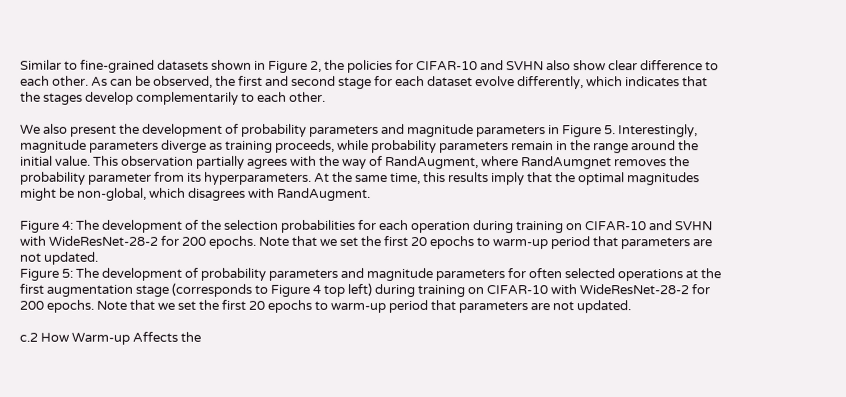Similar to fine-grained datasets shown in Figure 2, the policies for CIFAR-10 and SVHN also show clear difference to each other. As can be observed, the first and second stage for each dataset evolve differently, which indicates that the stages develop complementarily to each other.

We also present the development of probability parameters and magnitude parameters in Figure 5. Interestingly, magnitude parameters diverge as training proceeds, while probability parameters remain in the range around the initial value. This observation partially agrees with the way of RandAugment, where RandAumgnet removes the probability parameter from its hyperparameters. At the same time, this results imply that the optimal magnitudes might be non-global, which disagrees with RandAugment.

Figure 4: The development of the selection probabilities for each operation during training on CIFAR-10 and SVHN with WideResNet-28-2 for 200 epochs. Note that we set the first 20 epochs to warm-up period that parameters are not updated.
Figure 5: The development of probability parameters and magnitude parameters for often selected operations at the first augmentation stage (corresponds to Figure 4 top left) during training on CIFAR-10 with WideResNet-28-2 for 200 epochs. Note that we set the first 20 epochs to warm-up period that parameters are not updated.

c.2 How Warm-up Affects the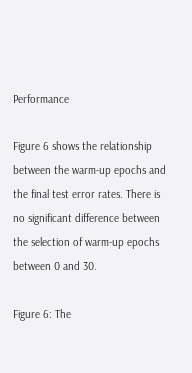Performance

Figure 6 shows the relationship between the warm-up epochs and the final test error rates. There is no significant difference between the selection of warm-up epochs between 0 and 30.

Figure 6: The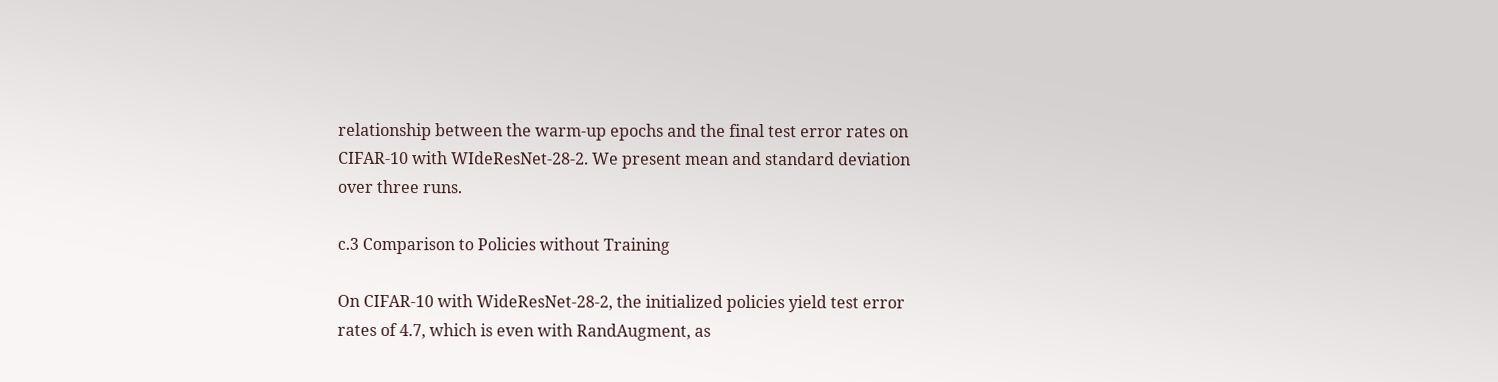relationship between the warm-up epochs and the final test error rates on CIFAR-10 with WIdeResNet-28-2. We present mean and standard deviation over three runs.

c.3 Comparison to Policies without Training

On CIFAR-10 with WideResNet-28-2, the initialized policies yield test error rates of 4.7, which is even with RandAugment, as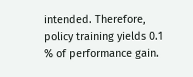intended. Therefore, policy training yields 0.1 % of performance gain.